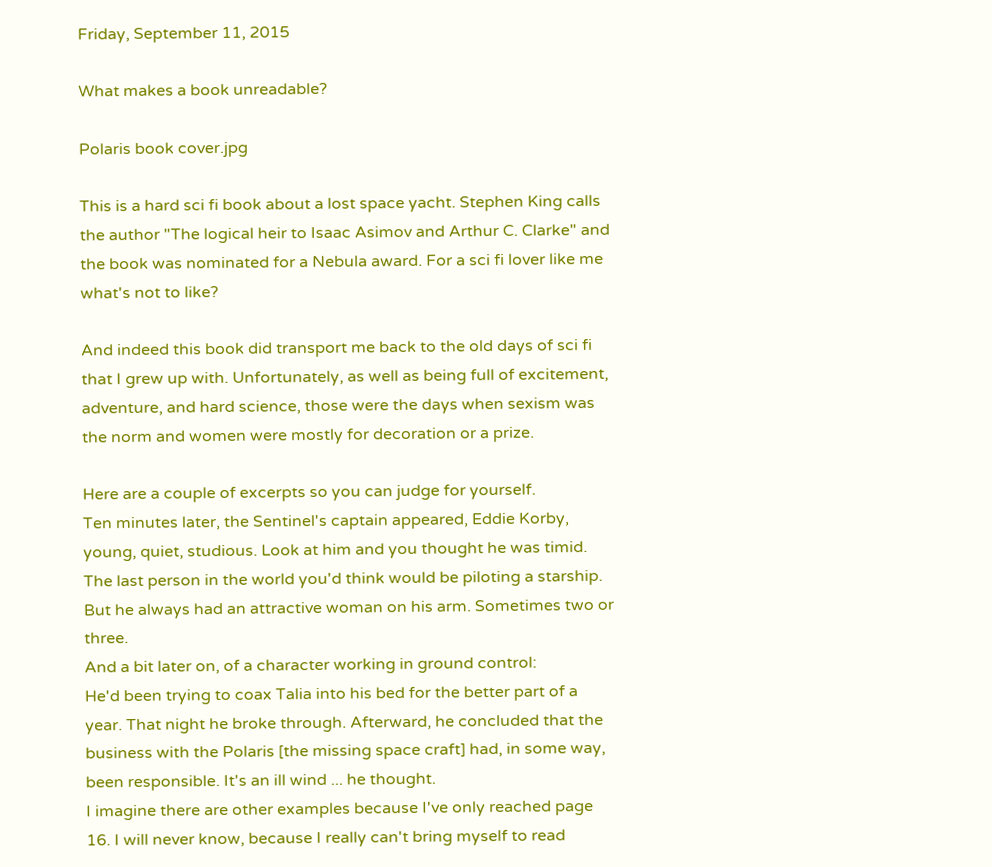Friday, September 11, 2015

What makes a book unreadable?

Polaris book cover.jpg

This is a hard sci fi book about a lost space yacht. Stephen King calls the author "The logical heir to Isaac Asimov and Arthur C. Clarke" and the book was nominated for a Nebula award. For a sci fi lover like me what's not to like?

And indeed this book did transport me back to the old days of sci fi that I grew up with. Unfortunately, as well as being full of excitement, adventure, and hard science, those were the days when sexism was the norm and women were mostly for decoration or a prize.

Here are a couple of excerpts so you can judge for yourself.
Ten minutes later, the Sentinel's captain appeared, Eddie Korby, young, quiet, studious. Look at him and you thought he was timid. The last person in the world you'd think would be piloting a starship. But he always had an attractive woman on his arm. Sometimes two or three.
And a bit later on, of a character working in ground control:
He'd been trying to coax Talia into his bed for the better part of a year. That night he broke through. Afterward, he concluded that the business with the Polaris [the missing space craft] had, in some way, been responsible. It's an ill wind ... he thought.
I imagine there are other examples because I've only reached page 16. I will never know, because I really can't bring myself to read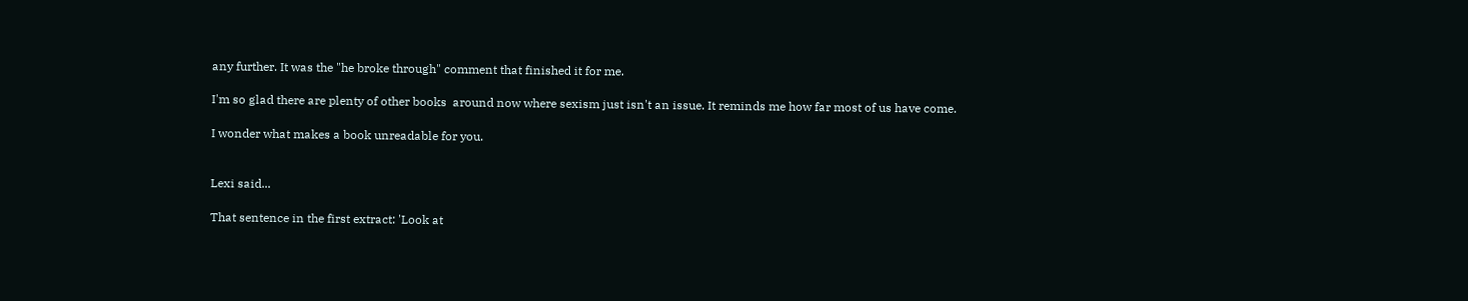any further. It was the "he broke through" comment that finished it for me.

I'm so glad there are plenty of other books  around now where sexism just isn't an issue. It reminds me how far most of us have come.

I wonder what makes a book unreadable for you.


Lexi said...

That sentence in the first extract: 'Look at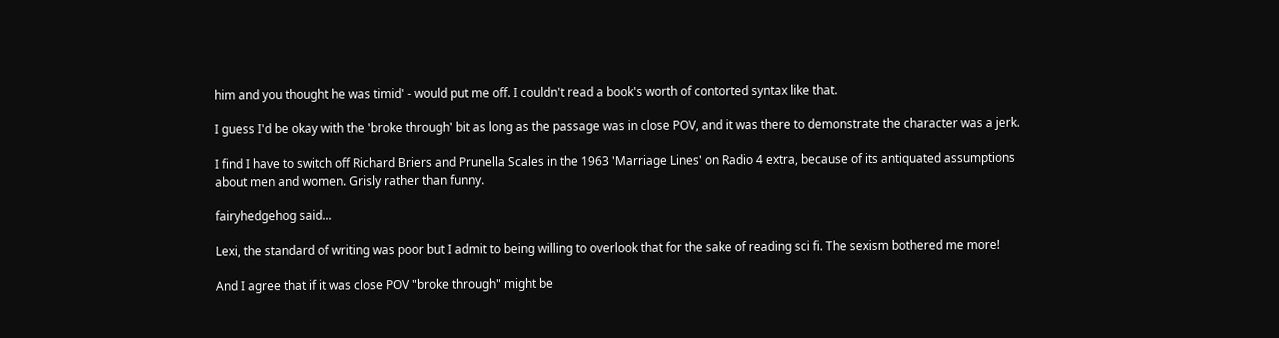him and you thought he was timid' - would put me off. I couldn't read a book's worth of contorted syntax like that.

I guess I'd be okay with the 'broke through' bit as long as the passage was in close POV, and it was there to demonstrate the character was a jerk.

I find I have to switch off Richard Briers and Prunella Scales in the 1963 'Marriage Lines' on Radio 4 extra, because of its antiquated assumptions about men and women. Grisly rather than funny.

fairyhedgehog said...

Lexi, the standard of writing was poor but I admit to being willing to overlook that for the sake of reading sci fi. The sexism bothered me more!

And I agree that if it was close POV "broke through" might be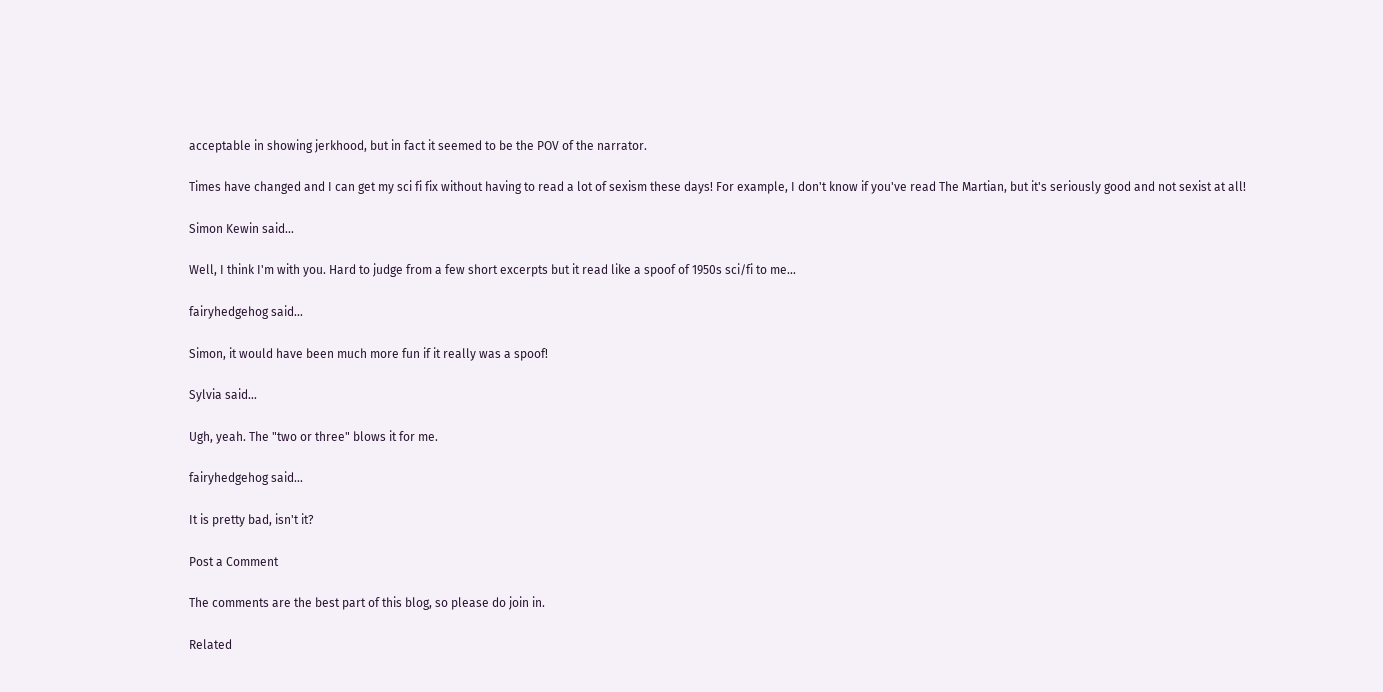acceptable in showing jerkhood, but in fact it seemed to be the POV of the narrator.

Times have changed and I can get my sci fi fix without having to read a lot of sexism these days! For example, I don't know if you've read The Martian, but it's seriously good and not sexist at all!

Simon Kewin said...

Well, I think I'm with you. Hard to judge from a few short excerpts but it read like a spoof of 1950s sci/fi to me...

fairyhedgehog said...

Simon, it would have been much more fun if it really was a spoof!

Sylvia said...

Ugh, yeah. The "two or three" blows it for me.

fairyhedgehog said...

It is pretty bad, isn't it?

Post a Comment

The comments are the best part of this blog, so please do join in.

Related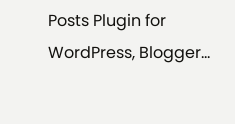Posts Plugin for WordPress, Blogger...